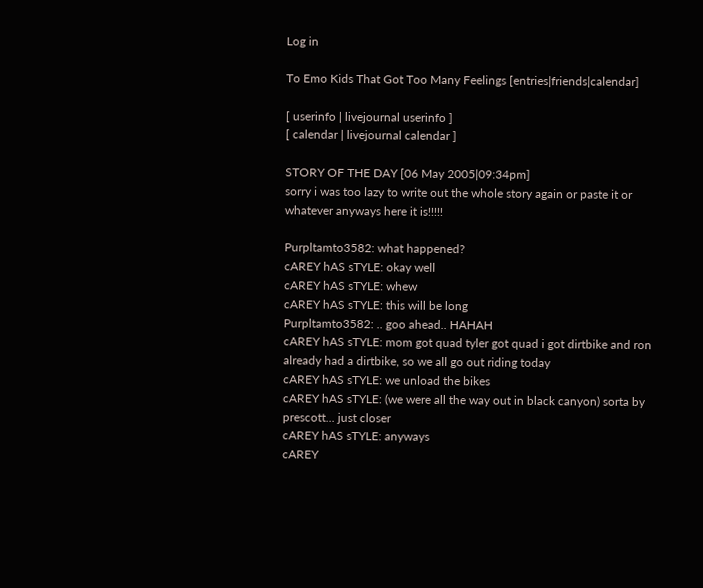Log in

To Emo Kids That Got Too Many Feelings [entries|friends|calendar]

[ userinfo | livejournal userinfo ]
[ calendar | livejournal calendar ]

STORY OF THE DAY [06 May 2005|09:34pm]
sorry i was too lazy to write out the whole story again or paste it or whatever anyways here it is!!!!!

Purpltamto3582: what happened?
cAREY hAS sTYLE: okay well
cAREY hAS sTYLE: whew
cAREY hAS sTYLE: this will be long
Purpltamto3582: .. goo ahead.. HAHAH
cAREY hAS sTYLE: mom got quad tyler got quad i got dirtbike and ron already had a dirtbike, so we all go out riding today
cAREY hAS sTYLE: we unload the bikes
cAREY hAS sTYLE: (we were all the way out in black canyon) sorta by prescott... just closer
cAREY hAS sTYLE: anyways
cAREY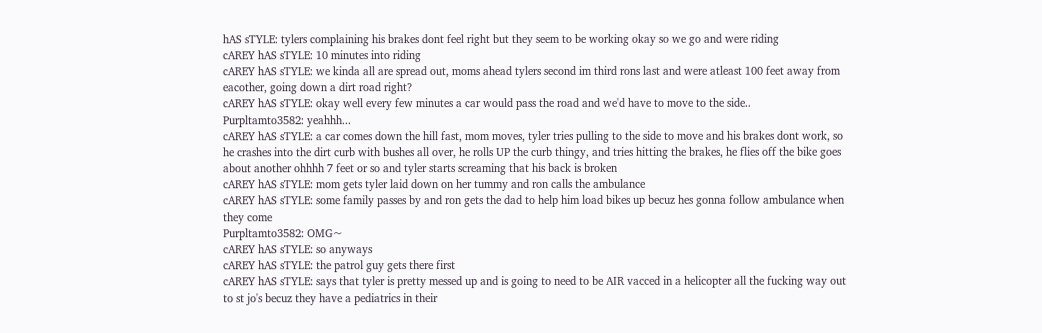hAS sTYLE: tylers complaining his brakes dont feel right but they seem to be working okay so we go and were riding
cAREY hAS sTYLE: 10 minutes into riding
cAREY hAS sTYLE: we kinda all are spread out, moms ahead tylers second im third rons last and were atleast 100 feet away from eacother, going down a dirt road right?
cAREY hAS sTYLE: okay well every few minutes a car would pass the road and we'd have to move to the side..
Purpltamto3582: yeahhh...
cAREY hAS sTYLE: a car comes down the hill fast, mom moves, tyler tries pulling to the side to move and his brakes dont work, so he crashes into the dirt curb with bushes all over, he rolls UP the curb thingy, and tries hitting the brakes, he flies off the bike goes about another ohhhh 7 feet or so and tyler starts screaming that his back is broken
cAREY hAS sTYLE: mom gets tyler laid down on her tummy and ron calls the ambulance
cAREY hAS sTYLE: some family passes by and ron gets the dad to help him load bikes up becuz hes gonna follow ambulance when they come
Purpltamto3582: OMG~
cAREY hAS sTYLE: so anyways
cAREY hAS sTYLE: the patrol guy gets there first
cAREY hAS sTYLE: says that tyler is pretty messed up and is going to need to be AIR vacced in a helicopter all the fucking way out to st jo's becuz they have a pediatrics in their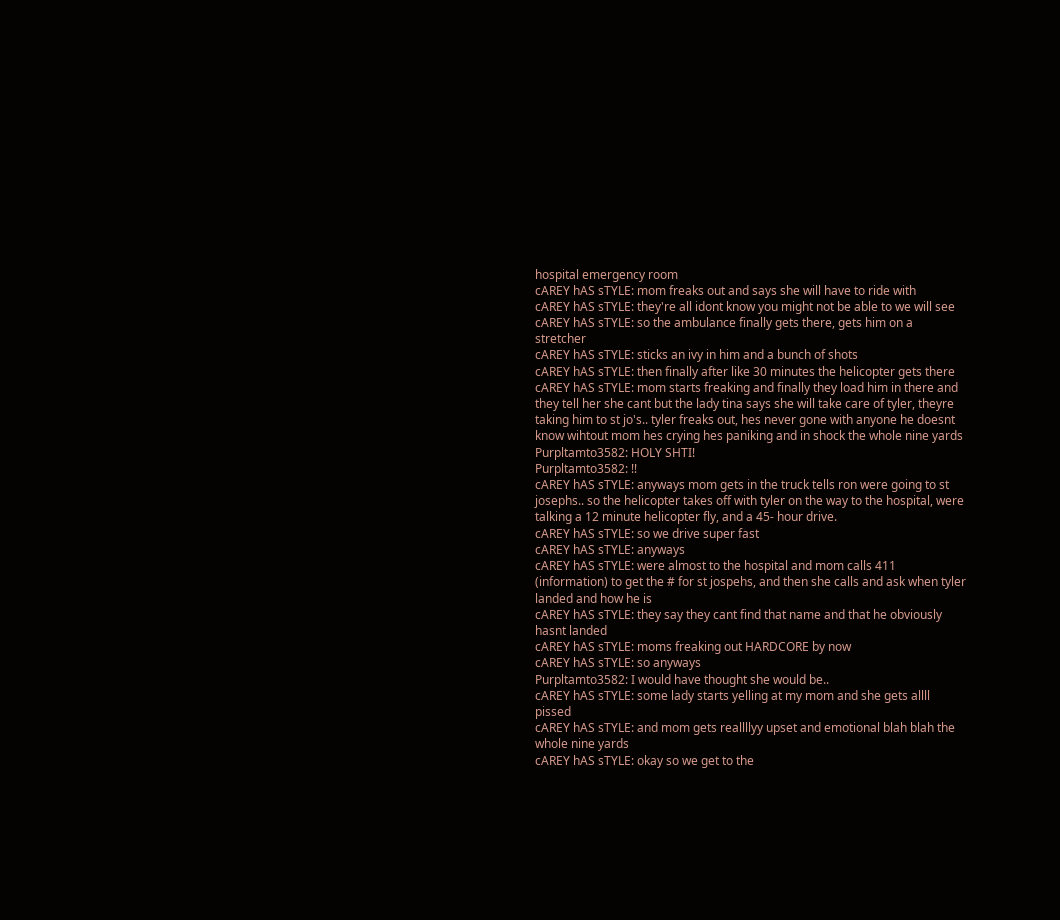hospital emergency room
cAREY hAS sTYLE: mom freaks out and says she will have to ride with
cAREY hAS sTYLE: they're all idont know you might not be able to we will see
cAREY hAS sTYLE: so the ambulance finally gets there, gets him on a stretcher
cAREY hAS sTYLE: sticks an ivy in him and a bunch of shots
cAREY hAS sTYLE: then finally after like 30 minutes the helicopter gets there
cAREY hAS sTYLE: mom starts freaking and finally they load him in there and they tell her she cant but the lady tina says she will take care of tyler, theyre taking him to st jo's.. tyler freaks out, hes never gone with anyone he doesnt know wihtout mom hes crying hes paniking and in shock the whole nine yards
Purpltamto3582: HOLY SHTI!
Purpltamto3582: !!
cAREY hAS sTYLE: anyways mom gets in the truck tells ron were going to st josephs.. so the helicopter takes off with tyler on the way to the hospital, were talking a 12 minute helicopter fly, and a 45- hour drive.
cAREY hAS sTYLE: so we drive super fast
cAREY hAS sTYLE: anyways
cAREY hAS sTYLE: were almost to the hospital and mom calls 411 (information) to get the # for st jospehs, and then she calls and ask when tyler landed and how he is
cAREY hAS sTYLE: they say they cant find that name and that he obviously hasnt landed
cAREY hAS sTYLE: moms freaking out HARDCORE by now
cAREY hAS sTYLE: so anyways
Purpltamto3582: I would have thought she would be..
cAREY hAS sTYLE: some lady starts yelling at my mom and she gets allll pissed
cAREY hAS sTYLE: and mom gets reallllyy upset and emotional blah blah the whole nine yards
cAREY hAS sTYLE: okay so we get to the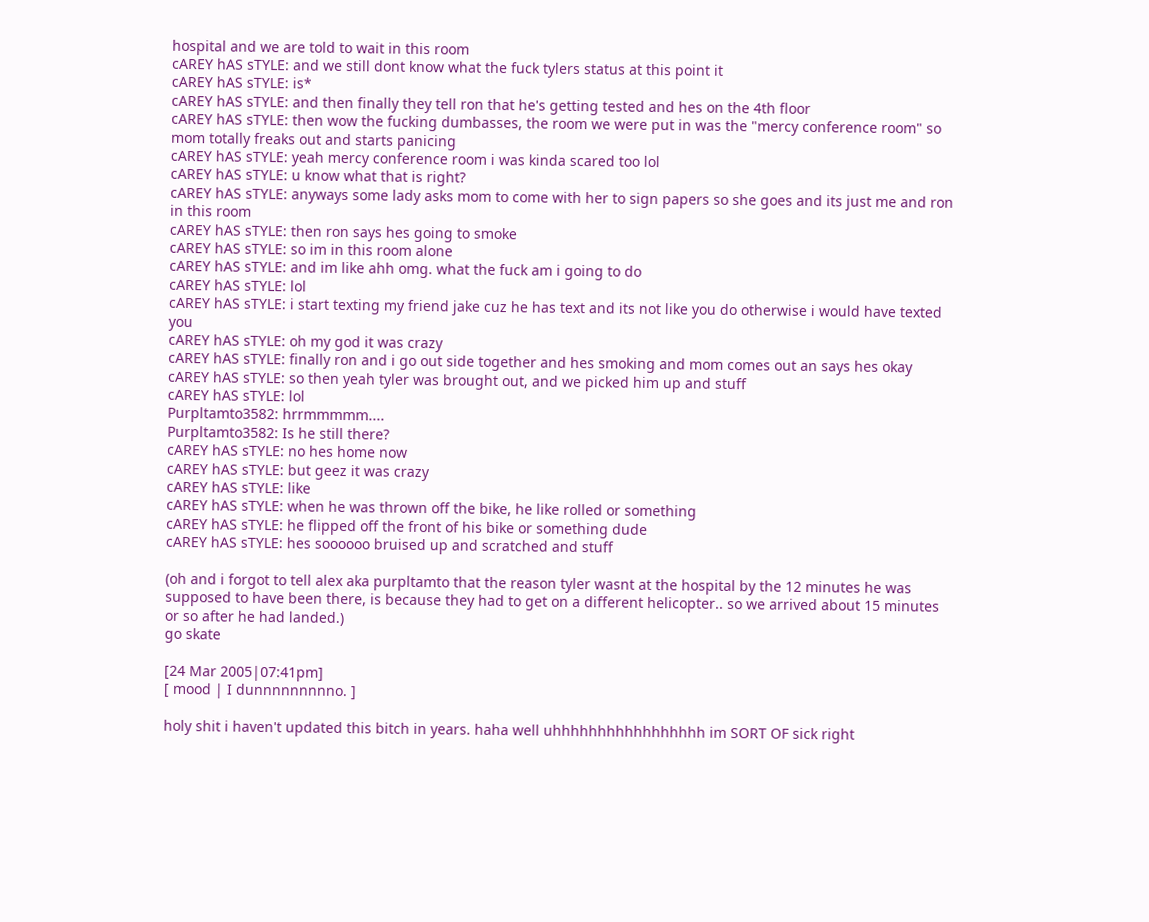hospital and we are told to wait in this room
cAREY hAS sTYLE: and we still dont know what the fuck tylers status at this point it
cAREY hAS sTYLE: is*
cAREY hAS sTYLE: and then finally they tell ron that he's getting tested and hes on the 4th floor
cAREY hAS sTYLE: then wow the fucking dumbasses, the room we were put in was the "mercy conference room" so mom totally freaks out and starts panicing
cAREY hAS sTYLE: yeah mercy conference room i was kinda scared too lol
cAREY hAS sTYLE: u know what that is right?
cAREY hAS sTYLE: anyways some lady asks mom to come with her to sign papers so she goes and its just me and ron in this room
cAREY hAS sTYLE: then ron says hes going to smoke
cAREY hAS sTYLE: so im in this room alone
cAREY hAS sTYLE: and im like ahh omg. what the fuck am i going to do
cAREY hAS sTYLE: lol
cAREY hAS sTYLE: i start texting my friend jake cuz he has text and its not like you do otherwise i would have texted you
cAREY hAS sTYLE: oh my god it was crazy
cAREY hAS sTYLE: finally ron and i go out side together and hes smoking and mom comes out an says hes okay
cAREY hAS sTYLE: so then yeah tyler was brought out, and we picked him up and stuff
cAREY hAS sTYLE: lol
Purpltamto3582: hrrmmmmm....
Purpltamto3582: Is he still there?
cAREY hAS sTYLE: no hes home now
cAREY hAS sTYLE: but geez it was crazy
cAREY hAS sTYLE: like
cAREY hAS sTYLE: when he was thrown off the bike, he like rolled or something
cAREY hAS sTYLE: he flipped off the front of his bike or something dude
cAREY hAS sTYLE: hes soooooo bruised up and scratched and stuff

(oh and i forgot to tell alex aka purpltamto that the reason tyler wasnt at the hospital by the 12 minutes he was supposed to have been there, is because they had to get on a different helicopter.. so we arrived about 15 minutes or so after he had landed.)
go skate

[24 Mar 2005|07:41pm]
[ mood | I dunnnnnnnnno. ]

holy shit i haven't updated this bitch in years. haha well uhhhhhhhhhhhhhhhhh im SORT OF sick right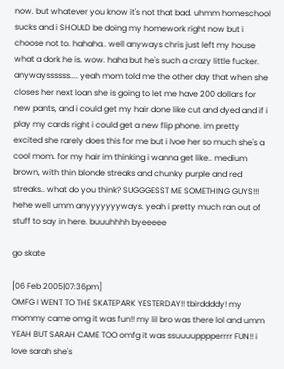now. but whatever you know it's not that bad. uhmm homeschool sucks and i SHOULD be doing my homework right now but i choose not to. hahaha.. well anyways chris just left my house what a dork he is. wow. haha but he's such a crazy little fucker. anywayssssss.... yeah mom told me the other day that when she closes her next loan she is going to let me have 200 dollars for new pants, and i could get my hair done like cut and dyed and if i play my cards right i could get a new flip phone. im pretty excited she rarely does this for me but i lvoe her so much she's a cool mom. for my hair im thinking i wanna get like.. medium brown, with thin blonde streaks and chunky purple and red streaks.. what do you think? SUGGGESST ME SOMETHING GUYS!!! hehe well umm anyyyyyyyways. yeah i pretty much ran out of stuff to say in here. buuuhhhh byeeeee

go skate

[06 Feb 2005|07:36pm]
OMFG I WENT TO THE SKATEPARK YESTERDAY!! tbirddddy! my mommy came omg it was fun!! my lil bro was there lol and umm YEAH BUT SARAH CAME TOO omfg it was ssuuuupppperrrr FUN!! i love sarah she's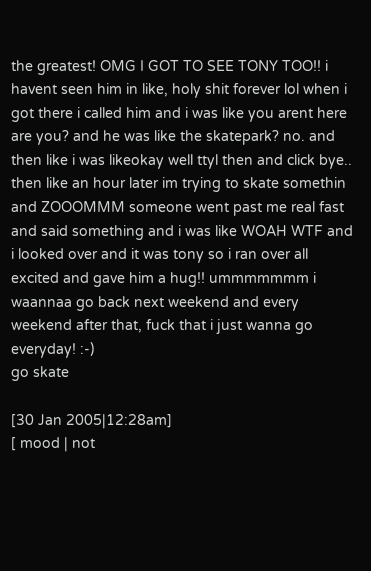the greatest! OMG I GOT TO SEE TONY TOO!! i havent seen him in like, holy shit forever lol when i got there i called him and i was like you arent here are you? and he was like the skatepark? no. and then like i was likeokay well ttyl then and click bye.. then like an hour later im trying to skate somethin and ZOOOMMM someone went past me real fast and said something and i was like WOAH WTF and i looked over and it was tony so i ran over all excited and gave him a hug!! ummmmmmm i waannaa go back next weekend and every weekend after that, fuck that i just wanna go everyday! :-)
go skate

[30 Jan 2005|12:28am]
[ mood | not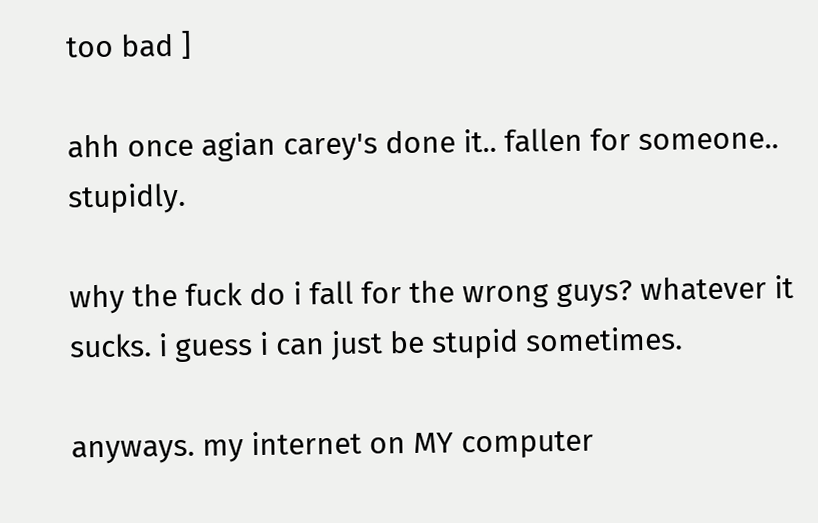too bad ]

ahh once agian carey's done it.. fallen for someone.. stupidly.

why the fuck do i fall for the wrong guys? whatever it sucks. i guess i can just be stupid sometimes.

anyways. my internet on MY computer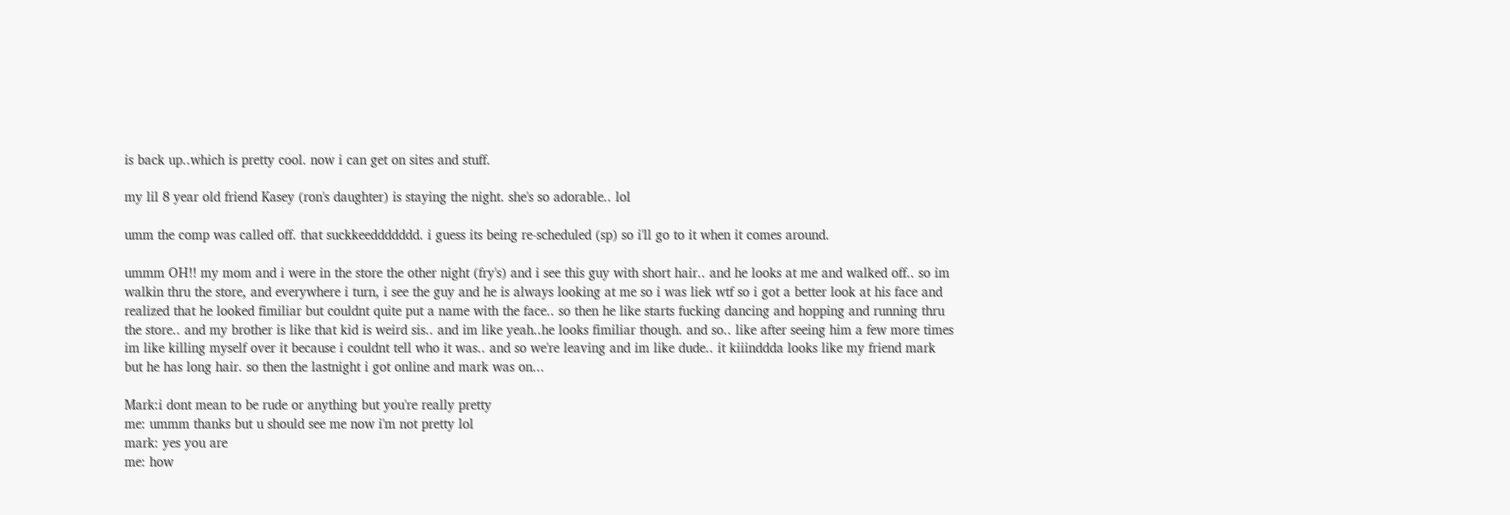is back up..which is pretty cool. now i can get on sites and stuff.

my lil 8 year old friend Kasey (ron's daughter) is staying the night. she's so adorable.. lol

umm the comp was called off. that suckkeeddddddd. i guess its being re-scheduled (sp) so i'll go to it when it comes around.

ummm OH!! my mom and i were in the store the other night (fry's) and i see this guy with short hair.. and he looks at me and walked off.. so im walkin thru the store, and everywhere i turn, i see the guy and he is always looking at me so i was liek wtf so i got a better look at his face and realized that he looked fimiliar but couldnt quite put a name with the face.. so then he like starts fucking dancing and hopping and running thru the store.. and my brother is like that kid is weird sis.. and im like yeah..he looks fimiliar though. and so.. like after seeing him a few more times im like killing myself over it because i couldnt tell who it was.. and so we're leaving and im like dude.. it kiiinddda looks like my friend mark but he has long hair. so then the lastnight i got online and mark was on...

Mark:i dont mean to be rude or anything but you're really pretty
me: ummm thanks but u should see me now i'm not pretty lol
mark: yes you are
me: how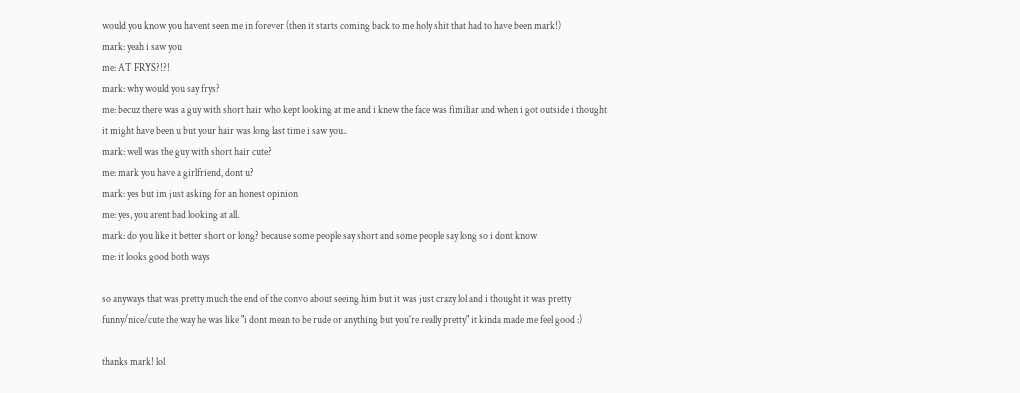would you know you havent seen me in forever (then it starts coming back to me holy shit that had to have been mark!)
mark: yeah i saw you
me: AT FRYS?!?!
mark: why would you say frys?
me: becuz there was a guy with short hair who kept looking at me and i knew the face was fimiliar and when i got outside i thought it might have been u but your hair was long last time i saw you..
mark: well was the guy with short hair cute?
me: mark you have a girlfriend, dont u?
mark: yes but im just asking for an honest opinion
me: yes, you arent bad looking at all.
mark: do you like it better short or long? because some people say short and some people say long so i dont know
me: it looks good both ways

so anyways that was pretty much the end of the convo about seeing him but it was just crazy lol and i thought it was pretty funny/nice/cute the way he was like "i dont mean to be rude or anything but you're really pretty" it kinda made me feel good :)

thanks mark! lol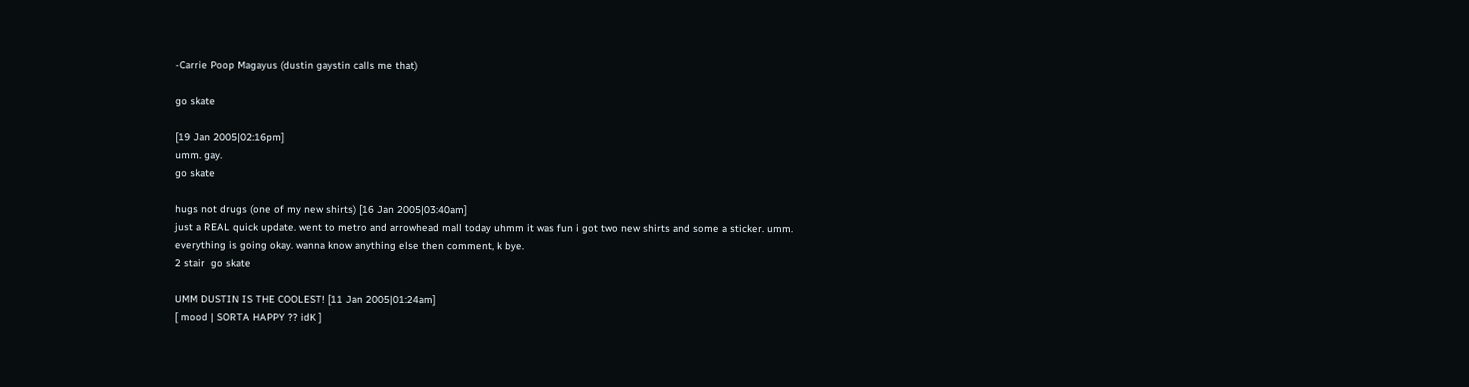-Carrie Poop Magayus (dustin gaystin calls me that)

go skate

[19 Jan 2005|02:16pm]
umm. gay.
go skate

hugs not drugs (one of my new shirts) [16 Jan 2005|03:40am]
just a REAL quick update. went to metro and arrowhead mall today uhmm it was fun i got two new shirts and some a sticker. umm. everything is going okay. wanna know anything else then comment, k bye.
2 stair  go skate

UMM DUSTIN IS THE COOLEST! [11 Jan 2005|01:24am]
[ mood | SORTA HAPPY ?? idK ]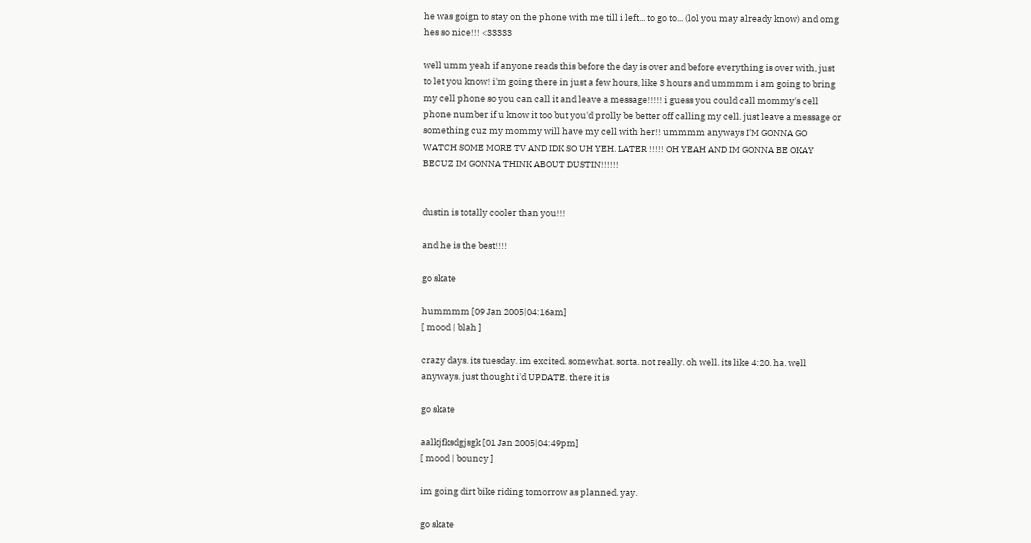he was goign to stay on the phone with me till i left... to go to... (lol you may already know) and omg hes so nice!!! <33333

well umm yeah if anyone reads this before the day is over and before everything is over with, just to let you know! i'm going there in just a few hours, like 3 hours and ummmm i am going to bring my cell phone so you can call it and leave a message!!!!! i guess you could call mommy's cell phone number if u know it too but you'd prolly be better off calling my cell. just leave a message or something cuz my mommy will have my cell with her!! ummmm anyways I'M GONNA GO WATCH SOME MORE TV AND IDK SO UH YEH. LATER !!!!! OH YEAH AND IM GONNA BE OKAY BECUZ IM GONNA THINK ABOUT DUSTIN!!!!!!


dustin is totally cooler than you!!!

and he is the best!!!!

go skate

hummmm [09 Jan 2005|04:16am]
[ mood | blah ]

crazy days. its tuesday. im excited. somewhat. sorta. not really. oh well. its like 4:20. ha. well anyways. just thought i'd UPDATE. there it is

go skate

aalkjfksdgjsgk [01 Jan 2005|04:49pm]
[ mood | bouncy ]

im going dirt bike riding tomorrow as planned. yay.

go skate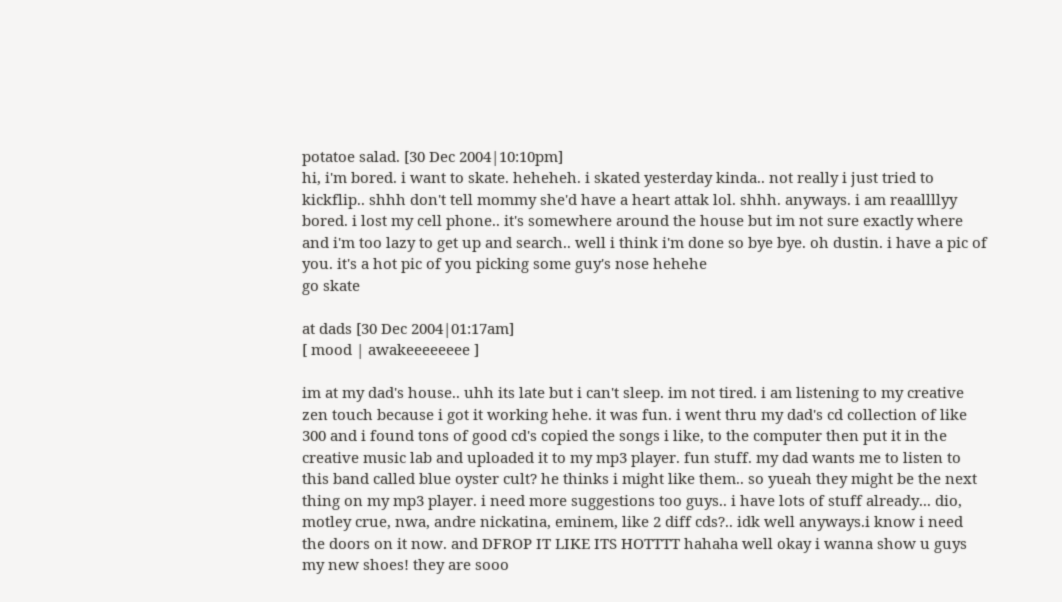potatoe salad. [30 Dec 2004|10:10pm]
hi, i'm bored. i want to skate. heheheh. i skated yesterday kinda.. not really i just tried to kickflip.. shhh don't tell mommy she'd have a heart attak lol. shhh. anyways. i am reaallllyy bored. i lost my cell phone.. it's somewhere around the house but im not sure exactly where and i'm too lazy to get up and search.. well i think i'm done so bye bye. oh dustin. i have a pic of you. it's a hot pic of you picking some guy's nose hehehe
go skate

at dads [30 Dec 2004|01:17am]
[ mood | awakeeeeeeee ]

im at my dad's house.. uhh its late but i can't sleep. im not tired. i am listening to my creative zen touch because i got it working hehe. it was fun. i went thru my dad's cd collection of like 300 and i found tons of good cd's copied the songs i like, to the computer then put it in the creative music lab and uploaded it to my mp3 player. fun stuff. my dad wants me to listen to this band called blue oyster cult? he thinks i might like them.. so yueah they might be the next thing on my mp3 player. i need more suggestions too guys.. i have lots of stuff already... dio, motley crue, nwa, andre nickatina, eminem, like 2 diff cds?.. idk well anyways.i know i need the doors on it now. and DFROP IT LIKE ITS HOTTTT hahaha well okay i wanna show u guys my new shoes! they are sooo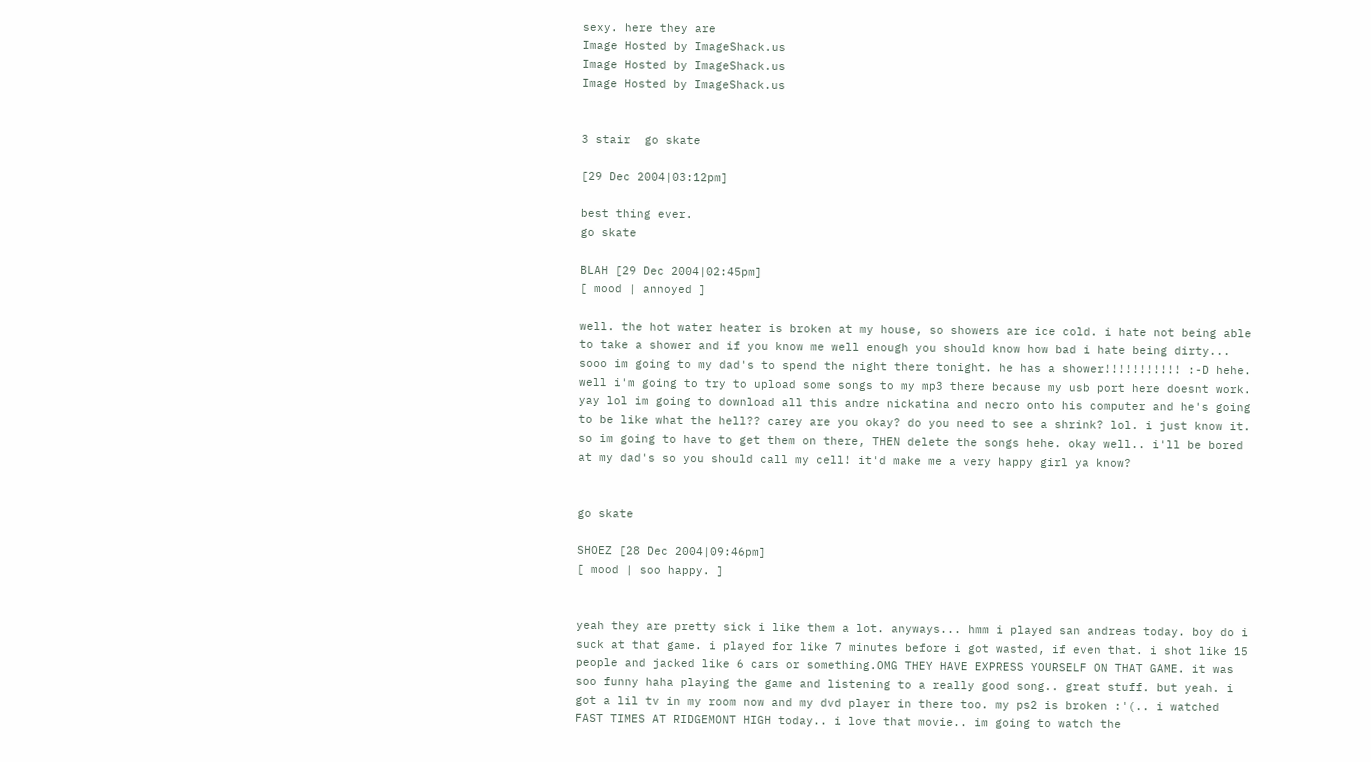sexy. here they are
Image Hosted by ImageShack.us
Image Hosted by ImageShack.us
Image Hosted by ImageShack.us


3 stair  go skate

[29 Dec 2004|03:12pm]

best thing ever.
go skate

BLAH [29 Dec 2004|02:45pm]
[ mood | annoyed ]

well. the hot water heater is broken at my house, so showers are ice cold. i hate not being able to take a shower and if you know me well enough you should know how bad i hate being dirty... sooo im going to my dad's to spend the night there tonight. he has a shower!!!!!!!!!!! :-D hehe. well i'm going to try to upload some songs to my mp3 there because my usb port here doesnt work. yay lol im going to download all this andre nickatina and necro onto his computer and he's going to be like what the hell?? carey are you okay? do you need to see a shrink? lol. i just know it. so im going to have to get them on there, THEN delete the songs hehe. okay well.. i'll be bored at my dad's so you should call my cell! it'd make me a very happy girl ya know?


go skate

SHOEZ [28 Dec 2004|09:46pm]
[ mood | soo happy. ]


yeah they are pretty sick i like them a lot. anyways... hmm i played san andreas today. boy do i suck at that game. i played for like 7 minutes before i got wasted, if even that. i shot like 15 people and jacked like 6 cars or something.OMG THEY HAVE EXPRESS YOURSELF ON THAT GAME. it was soo funny haha playing the game and listening to a really good song.. great stuff. but yeah. i got a lil tv in my room now and my dvd player in there too. my ps2 is broken :'(.. i watched FAST TIMES AT RIDGEMONT HIGH today.. i love that movie.. im going to watch the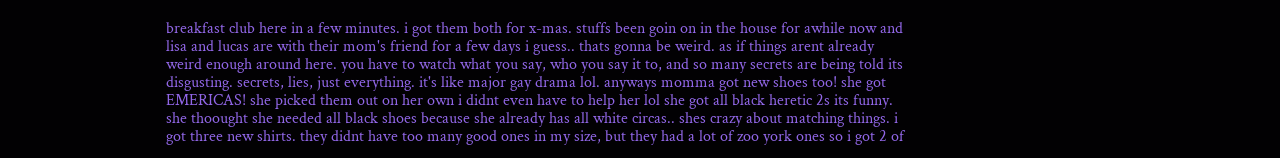breakfast club here in a few minutes. i got them both for x-mas. stuffs been goin on in the house for awhile now and lisa and lucas are with their mom's friend for a few days i guess.. thats gonna be weird. as if things arent already weird enough around here. you have to watch what you say, who you say it to, and so many secrets are being told its disgusting. secrets, lies, just everything. it's like major gay drama lol. anyways momma got new shoes too! she got EMERICAS! she picked them out on her own i didnt even have to help her lol she got all black heretic 2s its funny. she thoought she needed all black shoes because she already has all white circas.. shes crazy about matching things. i got three new shirts. they didnt have too many good ones in my size, but they had a lot of zoo york ones so i got 2 of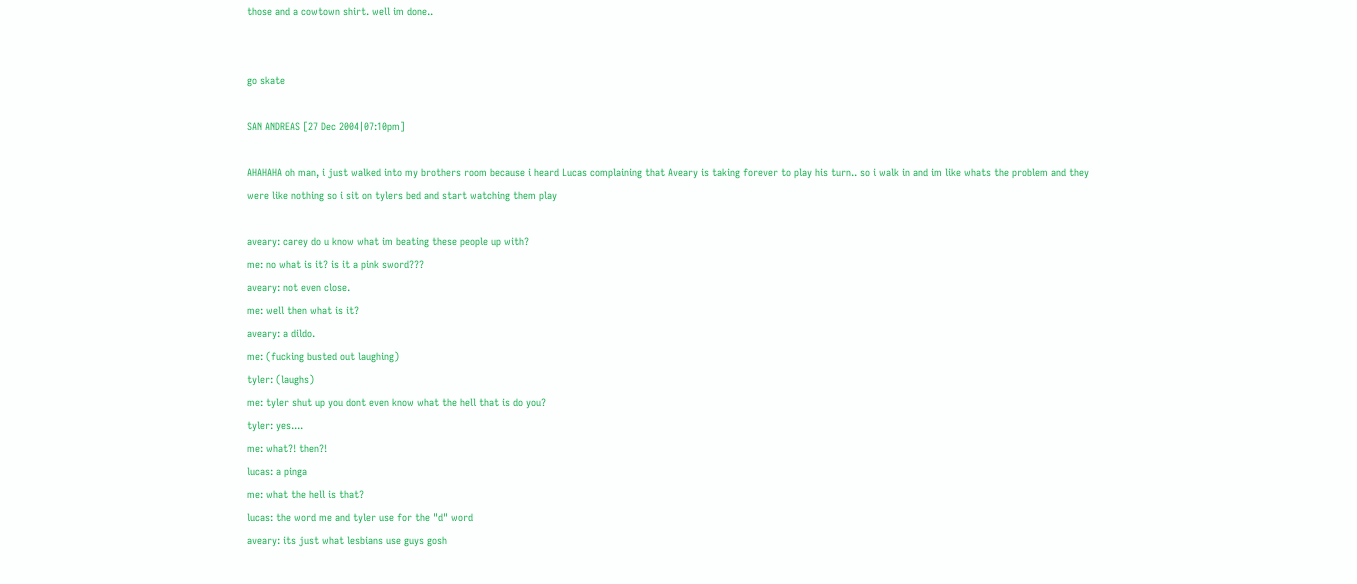those and a cowtown shirt. well im done..


go skate

SAN ANDREAS [27 Dec 2004|07:10pm]

AHAHAHA oh man, i just walked into my brothers room because i heard Lucas complaining that Aveary is taking forever to play his turn.. so i walk in and im like whats the problem and they were like nothing so i sit on tylers bed and start watching them play

aveary: carey do u know what im beating these people up with?
me: no what is it? is it a pink sword???
aveary: not even close.
me: well then what is it?
aveary: a dildo.
me: (fucking busted out laughing)
tyler: (laughs)
me: tyler shut up you dont even know what the hell that is do you?
tyler: yes....
me: what?! then?!
lucas: a pinga
me: what the hell is that?
lucas: the word me and tyler use for the "d" word
aveary: its just what lesbians use guys gosh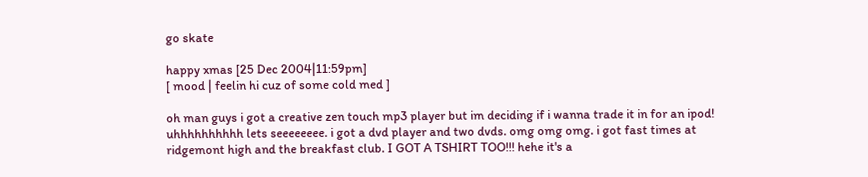go skate

happy xmas [25 Dec 2004|11:59pm]
[ mood | feelin hi cuz of some cold med ]

oh man guys i got a creative zen touch mp3 player but im deciding if i wanna trade it in for an ipod! uhhhhhhhhhh lets seeeeeeee. i got a dvd player and two dvds. omg omg omg. i got fast times at ridgemont high and the breakfast club. I GOT A TSHIRT TOO!!! hehe it's a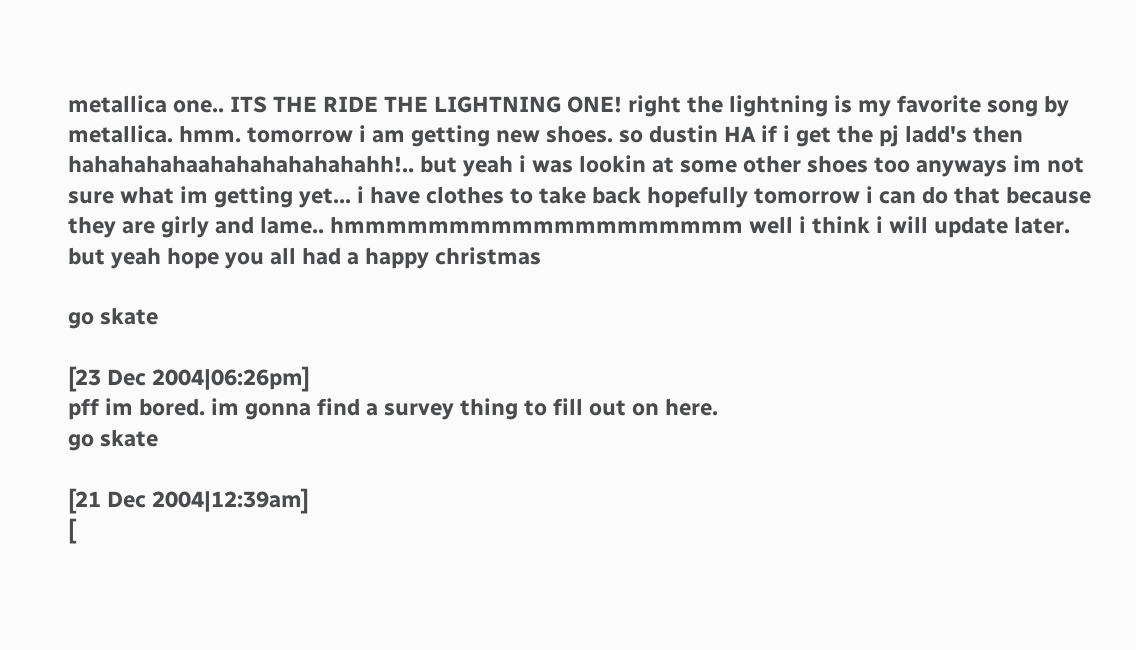metallica one.. ITS THE RIDE THE LIGHTNING ONE! right the lightning is my favorite song by metallica. hmm. tomorrow i am getting new shoes. so dustin HA if i get the pj ladd's then hahahahahaahahahahahahahh!.. but yeah i was lookin at some other shoes too anyways im not sure what im getting yet... i have clothes to take back hopefully tomorrow i can do that because they are girly and lame.. hmmmmmmmmmmmmmmmmmmm well i think i will update later. but yeah hope you all had a happy christmas

go skate

[23 Dec 2004|06:26pm]
pff im bored. im gonna find a survey thing to fill out on here.
go skate

[21 Dec 2004|12:39am]
[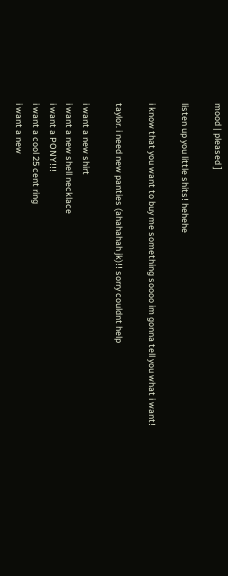mood | pleased ]

listen up you little shits! hehehe

i know that you want to buy me something soooo im gonna tell you what i want!

taylor. i need new panties (ahahahah jk)!! sorry couldnt help

i want a new shirt
i want a new shell necklace
i want a PONY!!!
i want a cool 25 cent ring
i want a new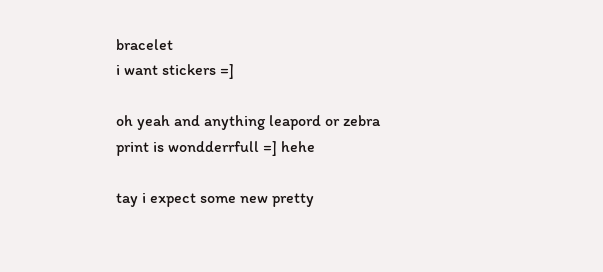bracelet
i want stickers =]

oh yeah and anything leapord or zebra print is wondderrfull =] hehe

tay i expect some new pretty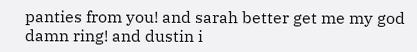panties from you! and sarah better get me my god damn ring! and dustin i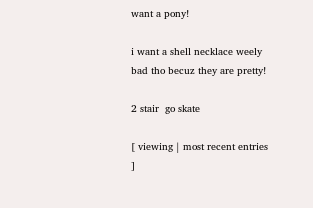want a pony!

i want a shell necklace weely bad tho becuz they are pretty!

2 stair  go skate

[ viewing | most recent entries ]